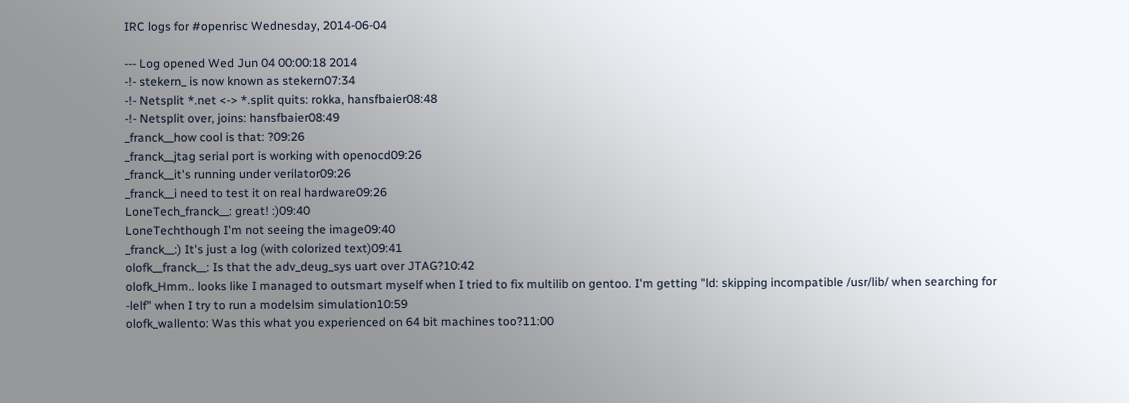IRC logs for #openrisc Wednesday, 2014-06-04

--- Log opened Wed Jun 04 00:00:18 2014
-!- stekern_ is now known as stekern07:34
-!- Netsplit *.net <-> *.split quits: rokka, hansfbaier08:48
-!- Netsplit over, joins: hansfbaier08:49
_franck__how cool is that: ?09:26
_franck__jtag serial port is working with openocd09:26
_franck__it's running under verilator09:26
_franck__i need to test it on real hardware09:26
LoneTech_franck__: great! :)09:40
LoneTechthough I'm not seeing the image09:40
_franck__:) It's just a log (with colorized text)09:41
olofk__franck__: Is that the adv_deug_sys uart over JTAG?10:42
olofk_Hmm.. looks like I managed to outsmart myself when I tried to fix multilib on gentoo. I'm getting "ld: skipping incompatible /usr/lib/ when searching for -lelf" when I try to run a modelsim simulation10:59
olofk_wallento: Was this what you experienced on 64 bit machines too?11:00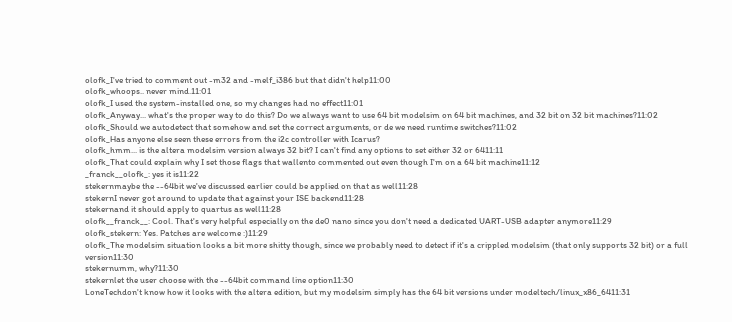olofk_I've tried to comment out -m32 and -melf_i386 but that didn't help11:00
olofk_whoops.. never mind.11:01
olofk_I used the system-installed one, so my changes had no effect11:01
olofk_Anyway... what's the proper way to do this? Do we always want to use 64 bit modelsim on 64 bit machines, and 32 bit on 32 bit machines?11:02
olofk_Should we autodetect that somehow and set the correct arguments, or de we need runtime switches?11:02
olofk_Has anyone else seen these errors from the i2c controller with Icarus?
olofk_hmm... is the altera modelsim version always 32 bit? I can't find any options to set either 32 or 6411:11
olofk_That could explain why I set those flags that wallento commented out even though I'm on a 64 bit machine11:12
_franck__olofk_: yes it is11:22
stekernmaybe the --64bit we've discussed earlier could be applied on that as well11:28
stekernI never got around to update that against your ISE backend11:28
stekernand it should apply to quartus as well11:28
olofk__franck__: Cool. That's very helpful especially on the de0 nano since you don't need a dedicated UART-USB adapter anymore11:29
olofk_stekern: Yes. Patches are welcome :)11:29
olofk_The modelsim situation looks a bit more shitty though, since we probably need to detect if it's a crippled modelsim (that only supports 32 bit) or a full version11:30
stekernumm, why?11:30
stekernlet the user choose with the --64bit command line option11:30
LoneTechdon't know how it looks with the altera edition, but my modelsim simply has the 64 bit versions under modeltech/linux_x86_6411:31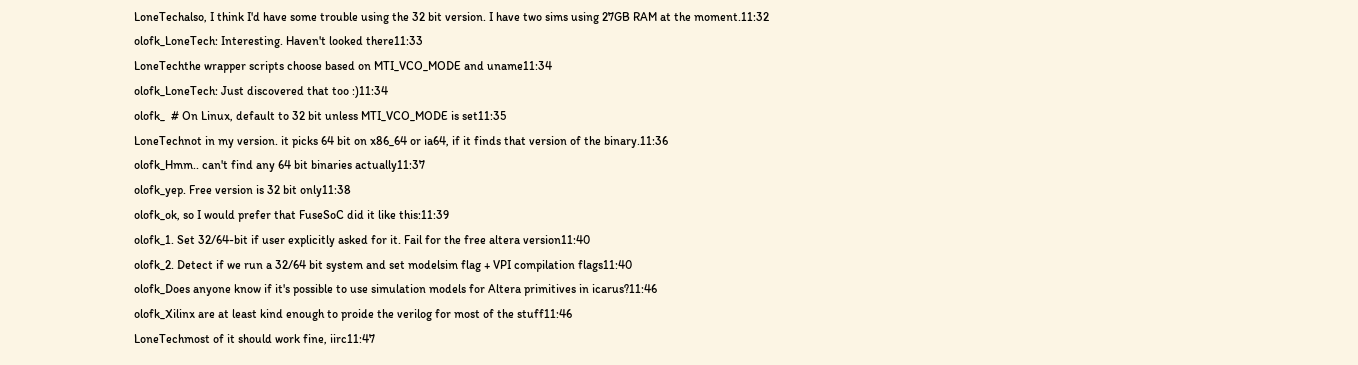LoneTechalso, I think I'd have some trouble using the 32 bit version. I have two sims using 27GB RAM at the moment.11:32
olofk_LoneTech: Interesting. Haven't looked there11:33
LoneTechthe wrapper scripts choose based on MTI_VCO_MODE and uname11:34
olofk_LoneTech: Just discovered that too :)11:34
olofk_  # On Linux, default to 32 bit unless MTI_VCO_MODE is set11:35
LoneTechnot in my version. it picks 64 bit on x86_64 or ia64, if it finds that version of the binary.11:36
olofk_Hmm.. can't find any 64 bit binaries actually11:37
olofk_yep. Free version is 32 bit only11:38
olofk_ok, so I would prefer that FuseSoC did it like this:11:39
olofk_1. Set 32/64-bit if user explicitly asked for it. Fail for the free altera version11:40
olofk_2. Detect if we run a 32/64 bit system and set modelsim flag + VPI compilation flags11:40
olofk_Does anyone know if it's possible to use simulation models for Altera primitives in icarus?11:46
olofk_Xilinx are at least kind enough to proide the verilog for most of the stuff11:46
LoneTechmost of it should work fine, iirc11:47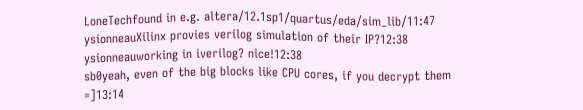LoneTechfound in e.g. altera/12.1sp1/quartus/eda/sim_lib/11:47
ysionneauXilinx provies verilog simulation of their IP?12:38
ysionneauworking in iverilog? nice!12:38
sb0yeah, even of the big blocks like CPU cores, if you decrypt them =]13:14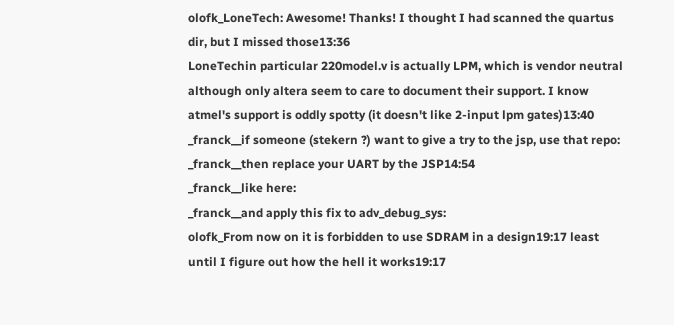olofk_LoneTech: Awesome! Thanks! I thought I had scanned the quartus dir, but I missed those13:36
LoneTechin particular 220model.v is actually LPM, which is vendor neutral although only altera seem to care to document their support. I know atmel's support is oddly spotty (it doesn't like 2-input lpm gates)13:40
_franck__if someone (stekern ?) want to give a try to the jsp, use that repo:
_franck__then replace your UART by the JSP14:54
_franck__like here:
_franck__and apply this fix to adv_debug_sys:
olofk_From now on it is forbidden to use SDRAM in a design19:17 least until I figure out how the hell it works19:17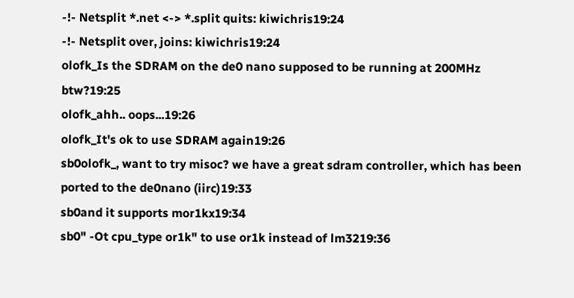-!- Netsplit *.net <-> *.split quits: kiwichris19:24
-!- Netsplit over, joins: kiwichris19:24
olofk_Is the SDRAM on the de0 nano supposed to be running at 200MHz btw?19:25
olofk_ahh.. oops...19:26
olofk_It's ok to use SDRAM again19:26
sb0olofk_, want to try misoc? we have a great sdram controller, which has been ported to the de0nano (iirc)19:33
sb0and it supports mor1kx19:34
sb0" -Ot cpu_type or1k" to use or1k instead of lm3219:36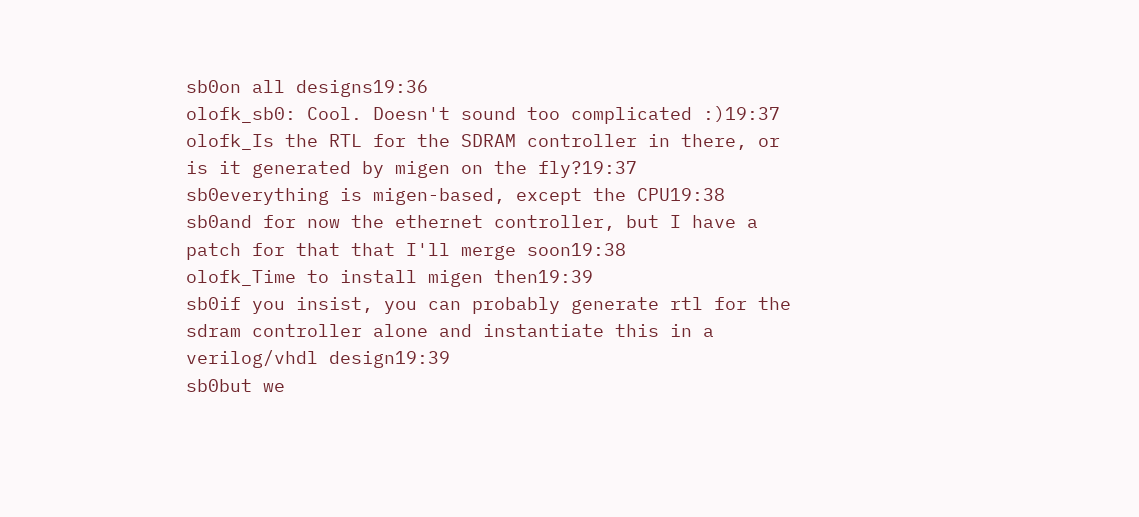sb0on all designs19:36
olofk_sb0: Cool. Doesn't sound too complicated :)19:37
olofk_Is the RTL for the SDRAM controller in there, or is it generated by migen on the fly?19:37
sb0everything is migen-based, except the CPU19:38
sb0and for now the ethernet controller, but I have a patch for that that I'll merge soon19:38
olofk_Time to install migen then19:39
sb0if you insist, you can probably generate rtl for the sdram controller alone and instantiate this in a verilog/vhdl design19:39
sb0but we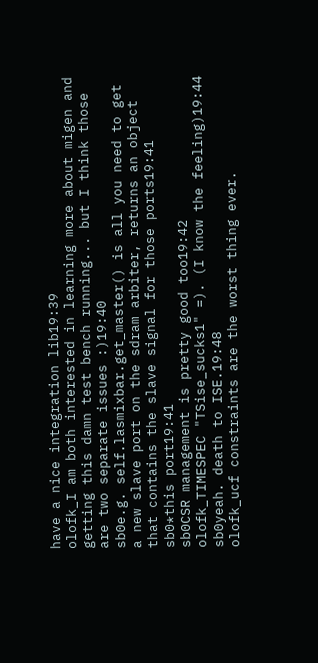have a nice integration lib19:39
olofk_I am both interested in learning more about migen and getting this damn test bench running... but I think those are two separate issues :)19:40
sb0e.g. self.lasmixbar.get_master() is all you need to get a new slave port on the sdram arbiter, returns an object that contains the slave signal for those ports19:41
sb0*this port19:41
sb0CSR management is pretty good too19:42
olofk_TIMESPEC "TSise_sucks1" =). (I know the feeling)19:44
sb0yeah. death to ISE.19:48
olofk_ucf constraints are the worst thing ever.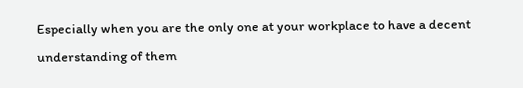Especially when you are the only one at your workplace to have a decent understanding of them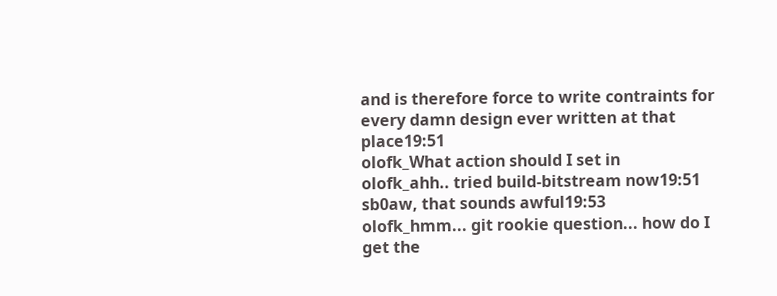and is therefore force to write contraints for every damn design ever written at that place19:51
olofk_What action should I set in
olofk_ahh.. tried build-bitstream now19:51
sb0aw, that sounds awful19:53
olofk_hmm... git rookie question... how do I get the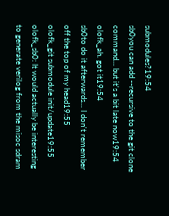submodules?19:54
sb0you can add --recursive to the git clone command... but it's a bit late now19:54
olofk_ah. got it19:54
sb0to do it afterwards... I don't remember off the top of my head19:55
olofk_git submodule init/update19:55
olofk_sb0: It would actually be interesting to generate verilog from the misoc sdram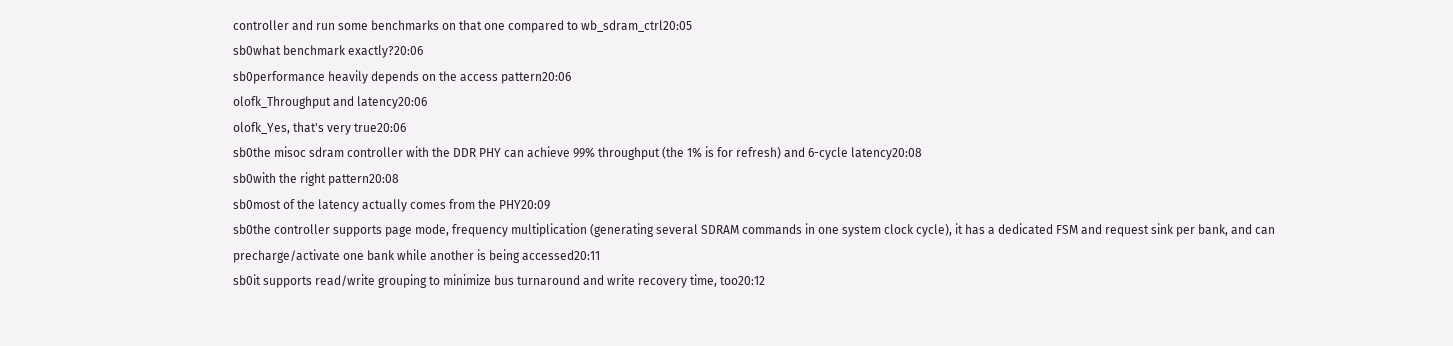controller and run some benchmarks on that one compared to wb_sdram_ctrl20:05
sb0what benchmark exactly?20:06
sb0performance heavily depends on the access pattern20:06
olofk_Throughput and latency20:06
olofk_Yes, that's very true20:06
sb0the misoc sdram controller with the DDR PHY can achieve 99% throughput (the 1% is for refresh) and 6-cycle latency20:08
sb0with the right pattern20:08
sb0most of the latency actually comes from the PHY20:09
sb0the controller supports page mode, frequency multiplication (generating several SDRAM commands in one system clock cycle), it has a dedicated FSM and request sink per bank, and can precharge/activate one bank while another is being accessed20:11
sb0it supports read/write grouping to minimize bus turnaround and write recovery time, too20:12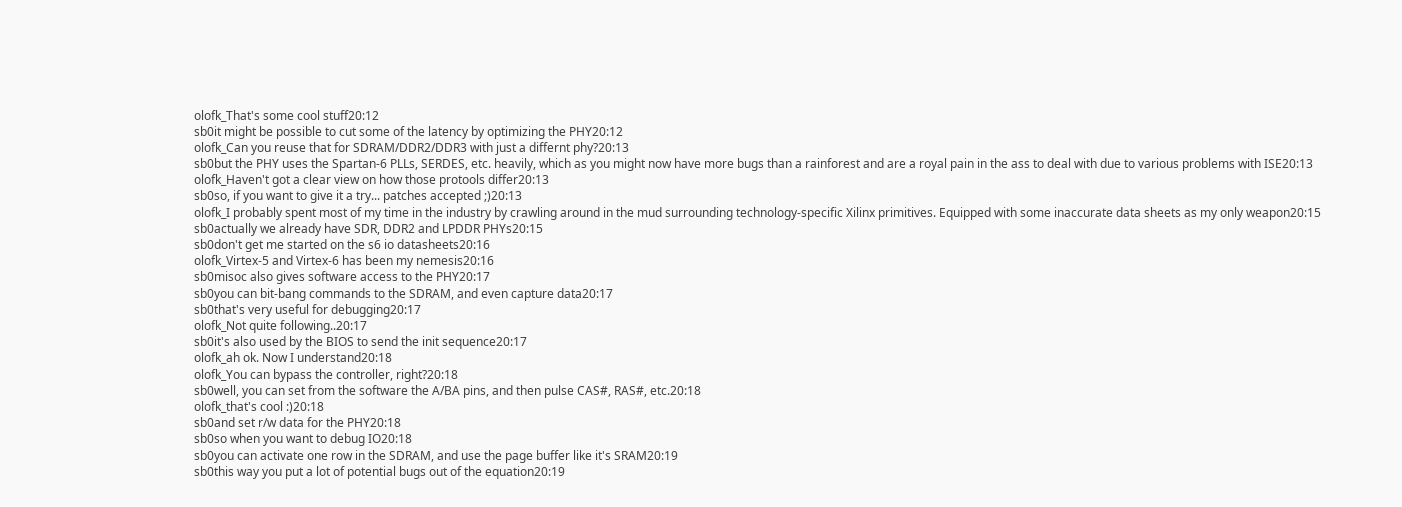olofk_That's some cool stuff20:12
sb0it might be possible to cut some of the latency by optimizing the PHY20:12
olofk_Can you reuse that for SDRAM/DDR2/DDR3 with just a differnt phy?20:13
sb0but the PHY uses the Spartan-6 PLLs, SERDES, etc. heavily, which as you might now have more bugs than a rainforest and are a royal pain in the ass to deal with due to various problems with ISE20:13
olofk_Haven't got a clear view on how those protools differ20:13
sb0so, if you want to give it a try... patches accepted ;)20:13
olofk_I probably spent most of my time in the industry by crawling around in the mud surrounding technology-specific Xilinx primitives. Equipped with some inaccurate data sheets as my only weapon20:15
sb0actually we already have SDR, DDR2 and LPDDR PHYs20:15
sb0don't get me started on the s6 io datasheets20:16
olofk_Virtex-5 and Virtex-6 has been my nemesis20:16
sb0misoc also gives software access to the PHY20:17
sb0you can bit-bang commands to the SDRAM, and even capture data20:17
sb0that's very useful for debugging20:17
olofk_Not quite following..20:17
sb0it's also used by the BIOS to send the init sequence20:17
olofk_ah ok. Now I understand20:18
olofk_You can bypass the controller, right?20:18
sb0well, you can set from the software the A/BA pins, and then pulse CAS#, RAS#, etc.20:18
olofk_that's cool :)20:18
sb0and set r/w data for the PHY20:18
sb0so when you want to debug IO20:18
sb0you can activate one row in the SDRAM, and use the page buffer like it's SRAM20:19
sb0this way you put a lot of potential bugs out of the equation20:19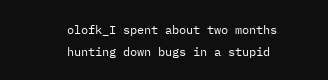olofk_I spent about two months hunting down bugs in a stupid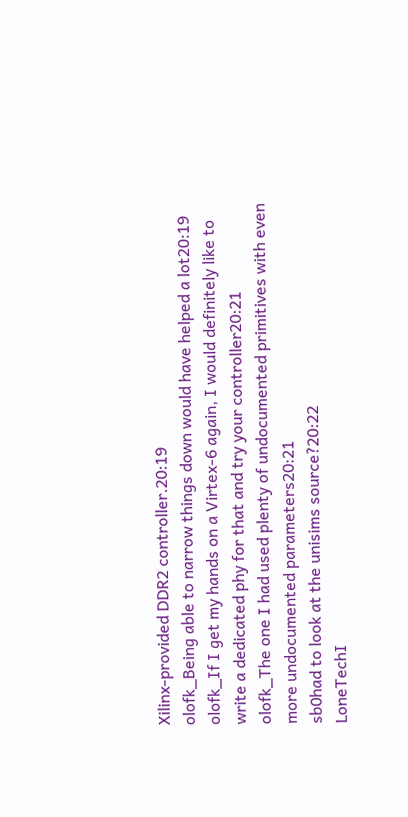Xilinx-provided DDR2 controller.20:19
olofk_Being able to narrow things down would have helped a lot20:19
olofk_If I get my hands on a Virtex-6 again, I would definitely like to write a dedicated phy for that and try your controller20:21
olofk_The one I had used plenty of undocumented primitives with even more undocumented parameters20:21
sb0had to look at the unisims source?20:22
LoneTechI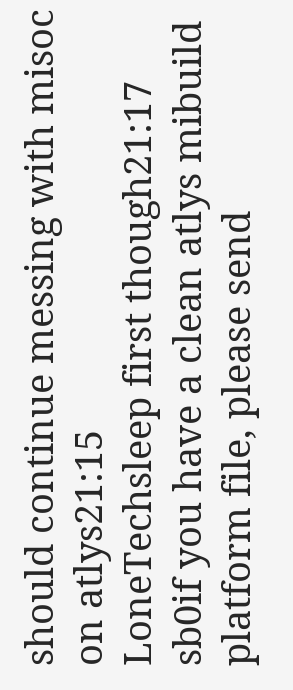should continue messing with misoc on atlys21:15
LoneTechsleep first though21:17
sb0if you have a clean atlys mibuild platform file, please send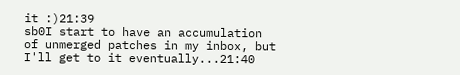it :)21:39
sb0I start to have an accumulation of unmerged patches in my inbox, but I'll get to it eventually...21:40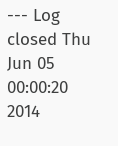--- Log closed Thu Jun 05 00:00:20 2014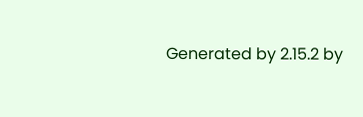Generated by 2.15.2 by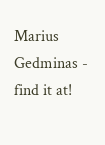Marius Gedminas - find it at!